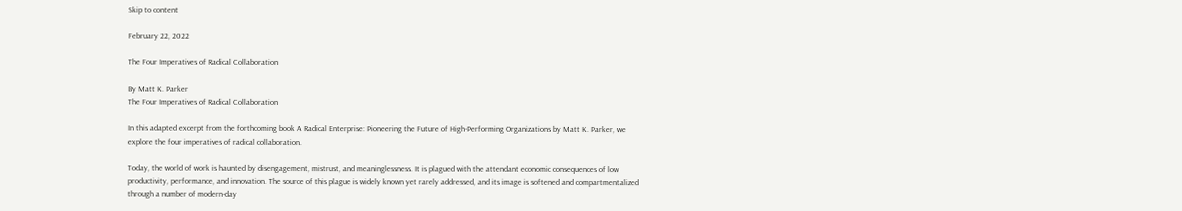Skip to content

February 22, 2022

The Four Imperatives of Radical Collaboration

By Matt K. Parker
The Four Imperatives of Radical Collaboration

In this adapted excerpt from the forthcoming book A Radical Enterprise: Pioneering the Future of High-Performing Organizations by Matt K. Parker, we explore the four imperatives of radical collaboration.

Today, the world of work is haunted by disengagement, mistrust, and meaninglessness. It is plagued with the attendant economic consequences of low productivity, performance, and innovation. The source of this plague is widely known yet rarely addressed, and its image is softened and compartmentalized through a number of modern-day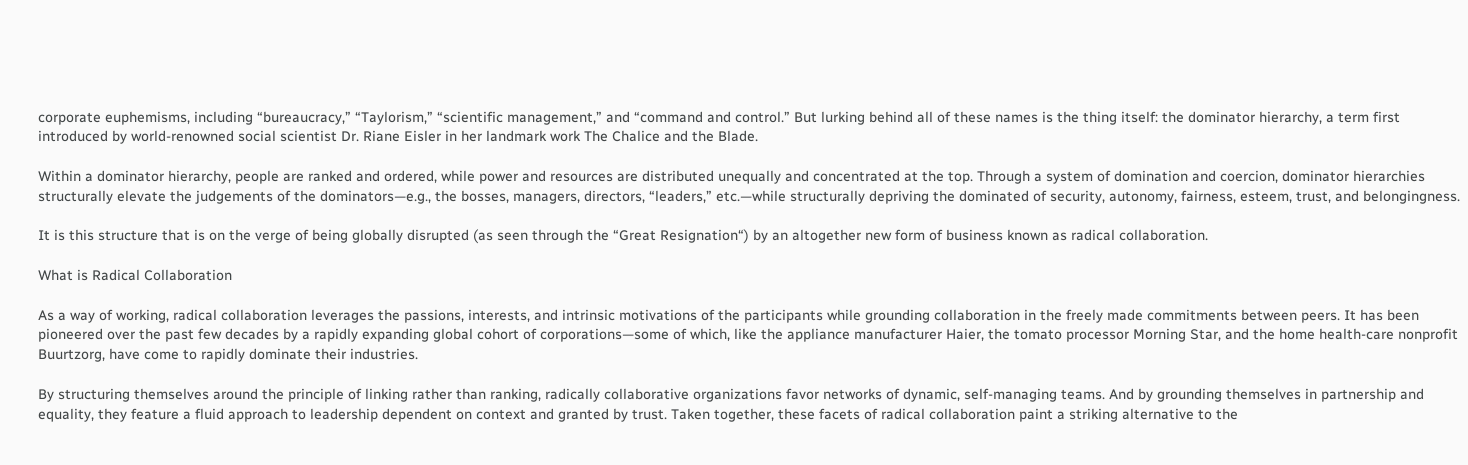corporate euphemisms, including “bureaucracy,” “Taylorism,” “scientific management,” and “command and control.” But lurking behind all of these names is the thing itself: the dominator hierarchy, a term first introduced by world-renowned social scientist Dr. Riane Eisler in her landmark work The Chalice and the Blade.

Within a dominator hierarchy, people are ranked and ordered, while power and resources are distributed unequally and concentrated at the top. Through a system of domination and coercion, dominator hierarchies structurally elevate the judgements of the dominators—e.g., the bosses, managers, directors, “leaders,” etc.—while structurally depriving the dominated of security, autonomy, fairness, esteem, trust, and belongingness.

It is this structure that is on the verge of being globally disrupted (as seen through the “Great Resignation“) by an altogether new form of business known as radical collaboration.

What is Radical Collaboration

As a way of working, radical collaboration leverages the passions, interests, and intrinsic motivations of the participants while grounding collaboration in the freely made commitments between peers. It has been pioneered over the past few decades by a rapidly expanding global cohort of corporations—some of which, like the appliance manufacturer Haier, the tomato processor Morning Star, and the home health-care nonprofit Buurtzorg, have come to rapidly dominate their industries.

By structuring themselves around the principle of linking rather than ranking, radically collaborative organizations favor networks of dynamic, self-managing teams. And by grounding themselves in partnership and equality, they feature a fluid approach to leadership dependent on context and granted by trust. Taken together, these facets of radical collaboration paint a striking alternative to the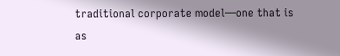traditional corporate model—one that is as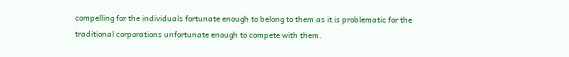compelling for the individuals fortunate enough to belong to them as it is problematic for the traditional corporations unfortunate enough to compete with them.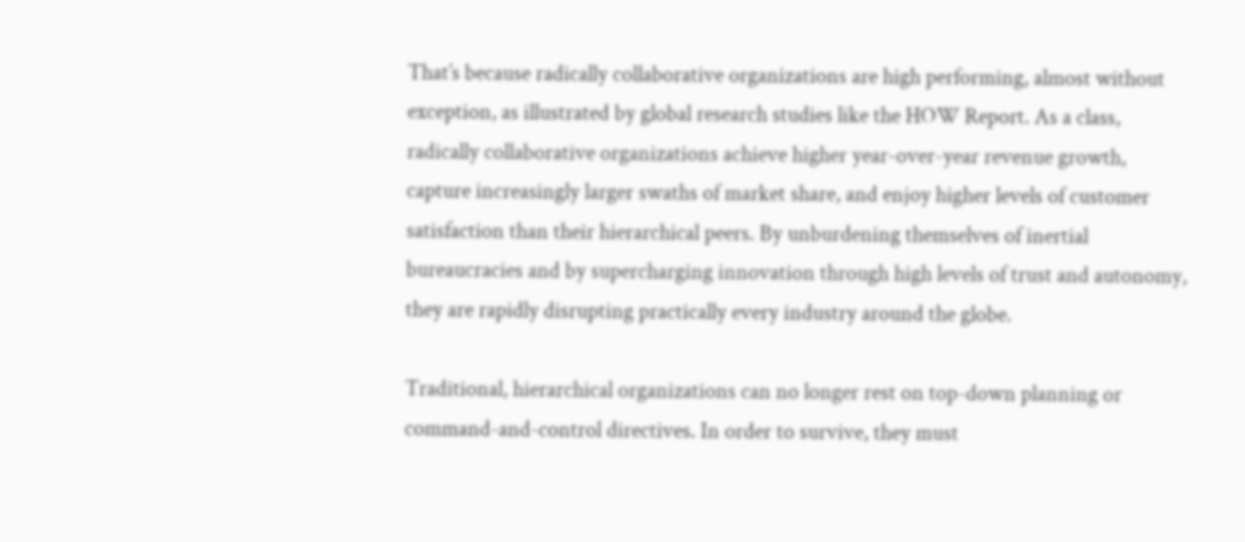That’s because radically collaborative organizations are high performing, almost without exception, as illustrated by global research studies like the HOW Report. As a class, radically collaborative organizations achieve higher year-over-year revenue growth, capture increasingly larger swaths of market share, and enjoy higher levels of customer satisfaction than their hierarchical peers. By unburdening themselves of inertial bureaucracies and by supercharging innovation through high levels of trust and autonomy, they are rapidly disrupting practically every industry around the globe.

Traditional, hierarchical organizations can no longer rest on top-down planning or command-and-control directives. In order to survive, they must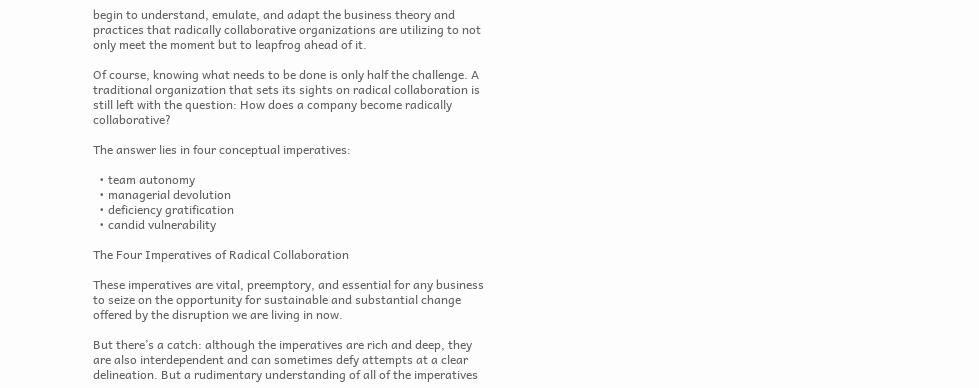begin to understand, emulate, and adapt the business theory and practices that radically collaborative organizations are utilizing to not only meet the moment but to leapfrog ahead of it.

Of course, knowing what needs to be done is only half the challenge. A traditional organization that sets its sights on radical collaboration is still left with the question: How does a company become radically collaborative?

The answer lies in four conceptual imperatives:

  • team autonomy
  • managerial devolution
  • deficiency gratification
  • candid vulnerability

The Four Imperatives of Radical Collaboration

These imperatives are vital, preemptory, and essential for any business to seize on the opportunity for sustainable and substantial change offered by the disruption we are living in now.

But there’s a catch: although the imperatives are rich and deep, they are also interdependent and can sometimes defy attempts at a clear delineation. But a rudimentary understanding of all of the imperatives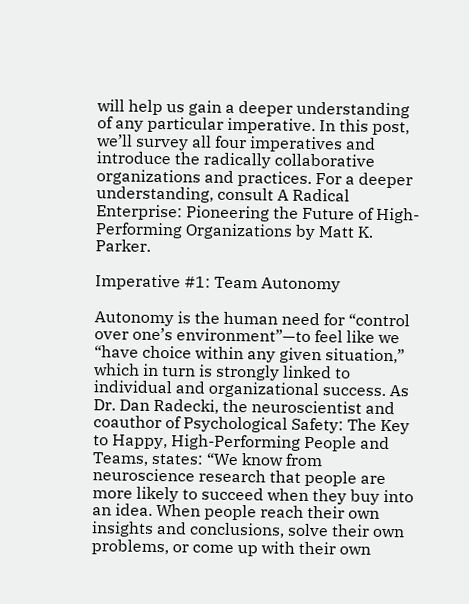will help us gain a deeper understanding of any particular imperative. In this post, we’ll survey all four imperatives and introduce the radically collaborative organizations and practices. For a deeper understanding, consult A Radical Enterprise: Pioneering the Future of High-Performing Organizations by Matt K. Parker.

Imperative #1: Team Autonomy

Autonomy is the human need for “control over one’s environment”—to feel like we “have choice within any given situation,” which in turn is strongly linked to individual and organizational success. As Dr. Dan Radecki, the neuroscientist and coauthor of Psychological Safety: The Key to Happy, High-Performing People and Teams, states: “We know from neuroscience research that people are more likely to succeed when they buy into an idea. When people reach their own insights and conclusions, solve their own problems, or come up with their own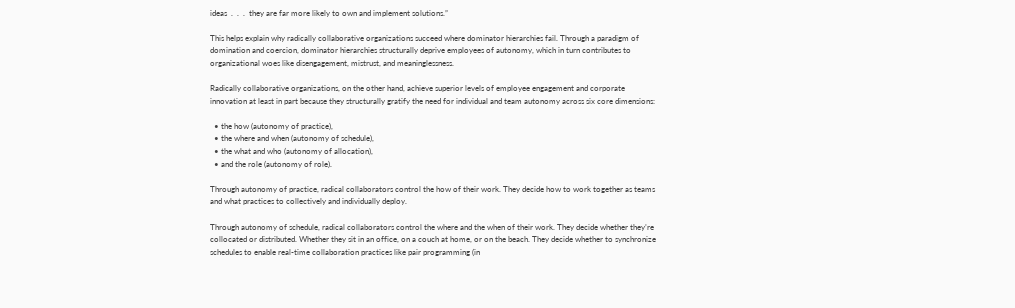ideas  .  .  .  they are far more likely to own and implement solutions.”

This helps explain why radically collaborative organizations succeed where dominator hierarchies fail. Through a paradigm of domination and coercion, dominator hierarchies structurally deprive employees of autonomy, which in turn contributes to organizational woes like disengagement, mistrust, and meaninglessness.

Radically collaborative organizations, on the other hand, achieve superior levels of employee engagement and corporate innovation at least in part because they structurally gratify the need for individual and team autonomy across six core dimensions:

  • the how (autonomy of practice),
  • the where and when (autonomy of schedule),
  • the what and who (autonomy of allocation),
  • and the role (autonomy of role).

Through autonomy of practice, radical collaborators control the how of their work. They decide how to work together as teams and what practices to collectively and individually deploy.

Through autonomy of schedule, radical collaborators control the where and the when of their work. They decide whether they’re collocated or distributed. Whether they sit in an office, on a couch at home, or on the beach. They decide whether to synchronize schedules to enable real-time collaboration practices like pair programming (in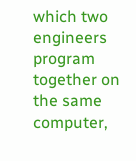which two engineers program together on the same computer,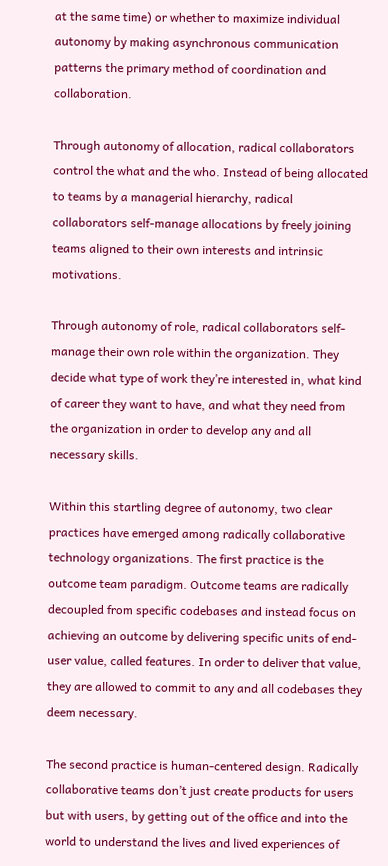at the same time) or whether to maximize individual autonomy by making asynchronous communication patterns the primary method of coordination and collaboration.

Through autonomy of allocation, radical collaborators control the what and the who. Instead of being allocated to teams by a managerial hierarchy, radical collaborators self-manage allocations by freely joining teams aligned to their own interests and intrinsic motivations.

Through autonomy of role, radical collaborators self-manage their own role within the organization. They decide what type of work they’re interested in, what kind of career they want to have, and what they need from the organization in order to develop any and all necessary skills.

Within this startling degree of autonomy, two clear practices have emerged among radically collaborative technology organizations. The first practice is the outcome team paradigm. Outcome teams are radically decoupled from specific codebases and instead focus on achieving an outcome by delivering specific units of end-user value, called features. In order to deliver that value, they are allowed to commit to any and all codebases they deem necessary.

The second practice is human-centered design. Radically collaborative teams don’t just create products for users but with users, by getting out of the office and into the world to understand the lives and lived experiences of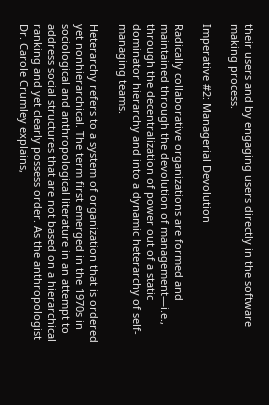their users and by engaging users directly in the software making process.

Imperative #2: Managerial Devolution

Radically collaborative organizations are formed and maintained through the devolution of management—i.e., through the decentralization of power out of a static dominator hierarchy and into a dynamic heterarchy of self-managing teams.

Heterarchy refers to a system of organization that is ordered yet nonhierarchical. The term first emerged in the 1970s in sociological and anthropological literature in an attempt to address social structures that are not based on a hierarchical ranking and yet clearly possess order. As the anthropologist Dr. Carole Crumley explains,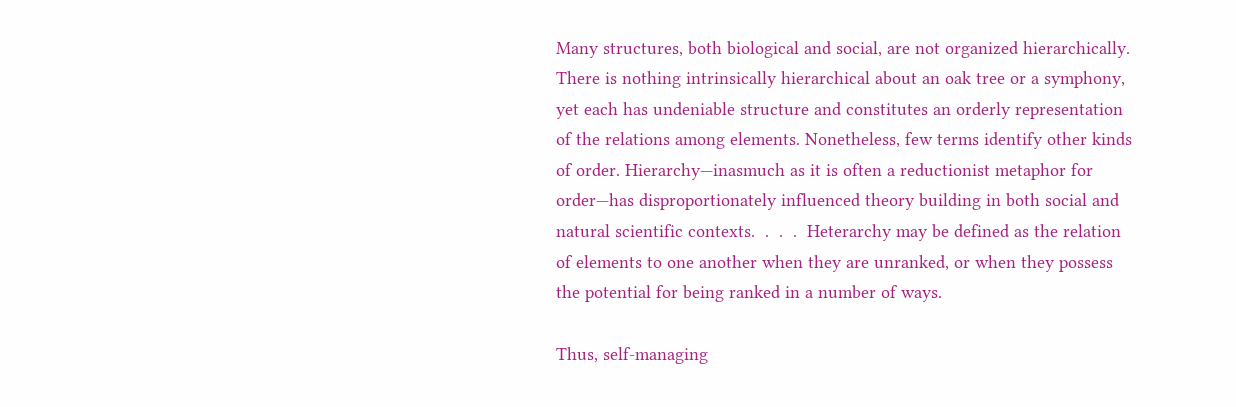Many structures, both biological and social, are not organized hierarchically. There is nothing intrinsically hierarchical about an oak tree or a symphony, yet each has undeniable structure and constitutes an orderly representation of the relations among elements. Nonetheless, few terms identify other kinds of order. Hierarchy—inasmuch as it is often a reductionist metaphor for order—has disproportionately influenced theory building in both social and natural scientific contexts.  .  .  .  Heterarchy may be defined as the relation of elements to one another when they are unranked, or when they possess the potential for being ranked in a number of ways.

Thus, self-managing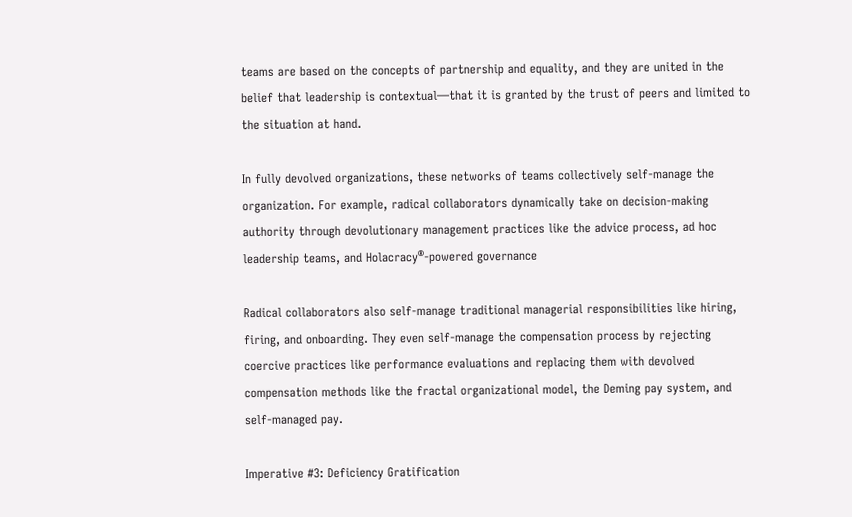teams are based on the concepts of partnership and equality, and they are united in the belief that leadership is contextual—that it is granted by the trust of peers and limited to the situation at hand.

In fully devolved organizations, these networks of teams collectively self-manage the organization. For example, radical collaborators dynamically take on decision-making authority through devolutionary management practices like the advice process, ad hoc leadership teams, and Holacracy®-powered governance

Radical collaborators also self-manage traditional managerial responsibilities like hiring, firing, and onboarding. They even self-manage the compensation process by rejecting coercive practices like performance evaluations and replacing them with devolved compensation methods like the fractal organizational model, the Deming pay system, and self-managed pay.

Imperative #3: Deficiency Gratification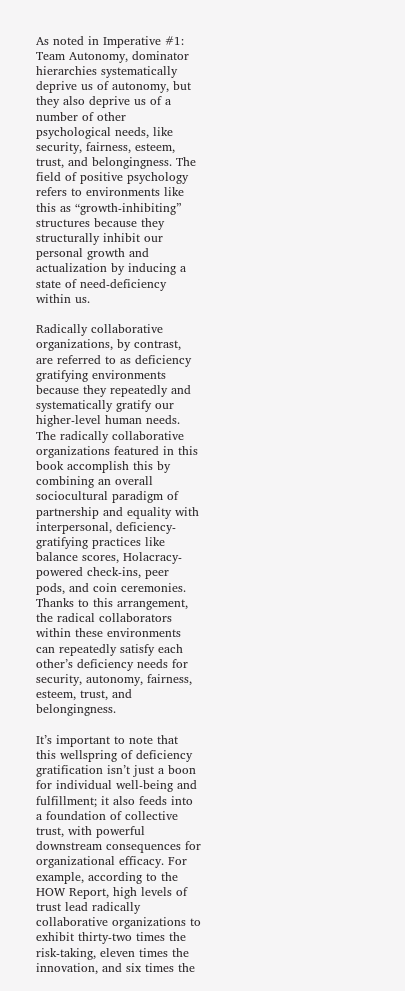As noted in Imperative #1: Team Autonomy, dominator hierarchies systematically deprive us of autonomy, but they also deprive us of a number of other psychological needs, like security, fairness, esteem, trust, and belongingness. The field of positive psychology refers to environments like this as “growth-inhibiting” structures because they structurally inhibit our personal growth and actualization by inducing a state of need-deficiency within us.

Radically collaborative organizations, by contrast, are referred to as deficiency gratifying environments because they repeatedly and systematically gratify our higher-level human needs. The radically collaborative organizations featured in this book accomplish this by combining an overall sociocultural paradigm of partnership and equality with interpersonal, deficiency-gratifying practices like balance scores, Holacracy-powered check-ins, peer pods, and coin ceremonies. Thanks to this arrangement, the radical collaborators within these environments can repeatedly satisfy each other’s deficiency needs for security, autonomy, fairness, esteem, trust, and belongingness.

It’s important to note that this wellspring of deficiency gratification isn’t just a boon for individual well-being and fulfillment; it also feeds into a foundation of collective trust, with powerful downstream consequences for organizational efficacy. For example, according to the HOW Report, high levels of trust lead radically collaborative organizations to exhibit thirty-two times the risk-taking, eleven times the innovation, and six times the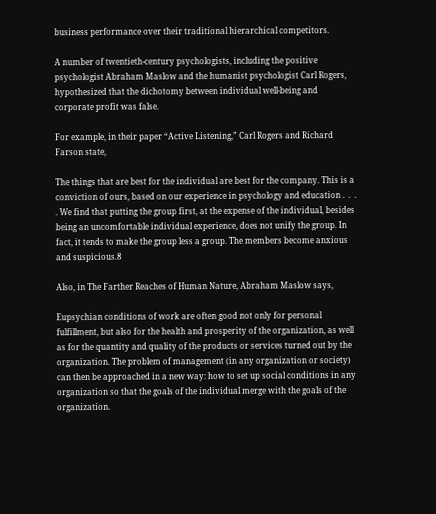business performance over their traditional hierarchical competitors.

A number of twentieth-century psychologists, including the positive psychologist Abraham Maslow and the humanist psychologist Carl Rogers, hypothesized that the dichotomy between individual well-being and corporate profit was false.

For example, in their paper “Active Listening,” Carl Rogers and Richard Farson state,

The things that are best for the individual are best for the company. This is a conviction of ours, based on our experience in psychology and education .  .  .  . We find that putting the group first, at the expense of the individual, besides being an uncomfortable individual experience, does not unify the group. In fact, it tends to make the group less a group. The members become anxious and suspicious.8

Also, in The Farther Reaches of Human Nature, Abraham Maslow says,

Eupsychian conditions of work are often good not only for personal fulfillment, but also for the health and prosperity of the organization, as well as for the quantity and quality of the products or services turned out by the organization. The problem of management (in any organization or society) can then be approached in a new way: how to set up social conditions in any organization so that the goals of the individual merge with the goals of the organization.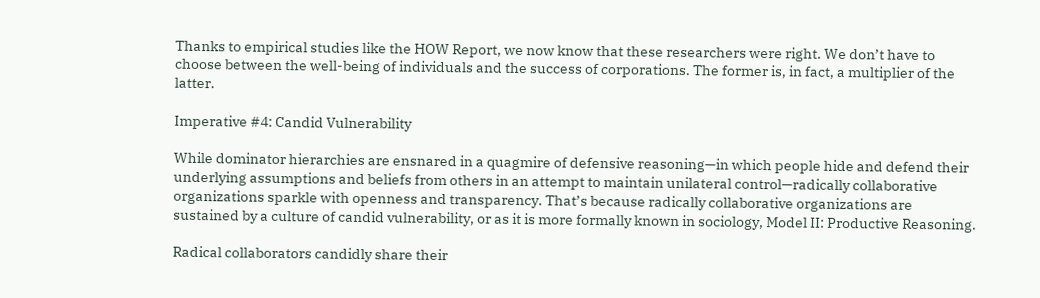Thanks to empirical studies like the HOW Report, we now know that these researchers were right. We don’t have to choose between the well-being of individuals and the success of corporations. The former is, in fact, a multiplier of the latter.

Imperative #4: Candid Vulnerability

While dominator hierarchies are ensnared in a quagmire of defensive reasoning—in which people hide and defend their underlying assumptions and beliefs from others in an attempt to maintain unilateral control—radically collaborative organizations sparkle with openness and transparency. That’s because radically collaborative organizations are sustained by a culture of candid vulnerability, or as it is more formally known in sociology, Model II: Productive Reasoning.

Radical collaborators candidly share their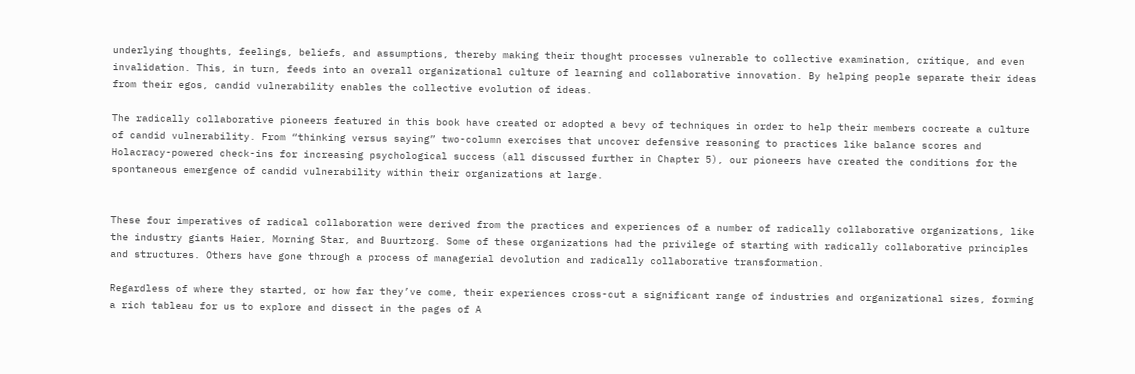underlying thoughts, feelings, beliefs, and assumptions, thereby making their thought processes vulnerable to collective examination, critique, and even invalidation. This, in turn, feeds into an overall organizational culture of learning and collaborative innovation. By helping people separate their ideas from their egos, candid vulnerability enables the collective evolution of ideas.

The radically collaborative pioneers featured in this book have created or adopted a bevy of techniques in order to help their members cocreate a culture of candid vulnerability. From “thinking versus saying” two-column exercises that uncover defensive reasoning to practices like balance scores and Holacracy-powered check-ins for increasing psychological success (all discussed further in Chapter 5), our pioneers have created the conditions for the spontaneous emergence of candid vulnerability within their organizations at large.


These four imperatives of radical collaboration were derived from the practices and experiences of a number of radically collaborative organizations, like the industry giants Haier, Morning Star, and Buurtzorg. Some of these organizations had the privilege of starting with radically collaborative principles and structures. Others have gone through a process of managerial devolution and radically collaborative transformation.

Regardless of where they started, or how far they’ve come, their experiences cross-cut a significant range of industries and organizational sizes, forming a rich tableau for us to explore and dissect in the pages of A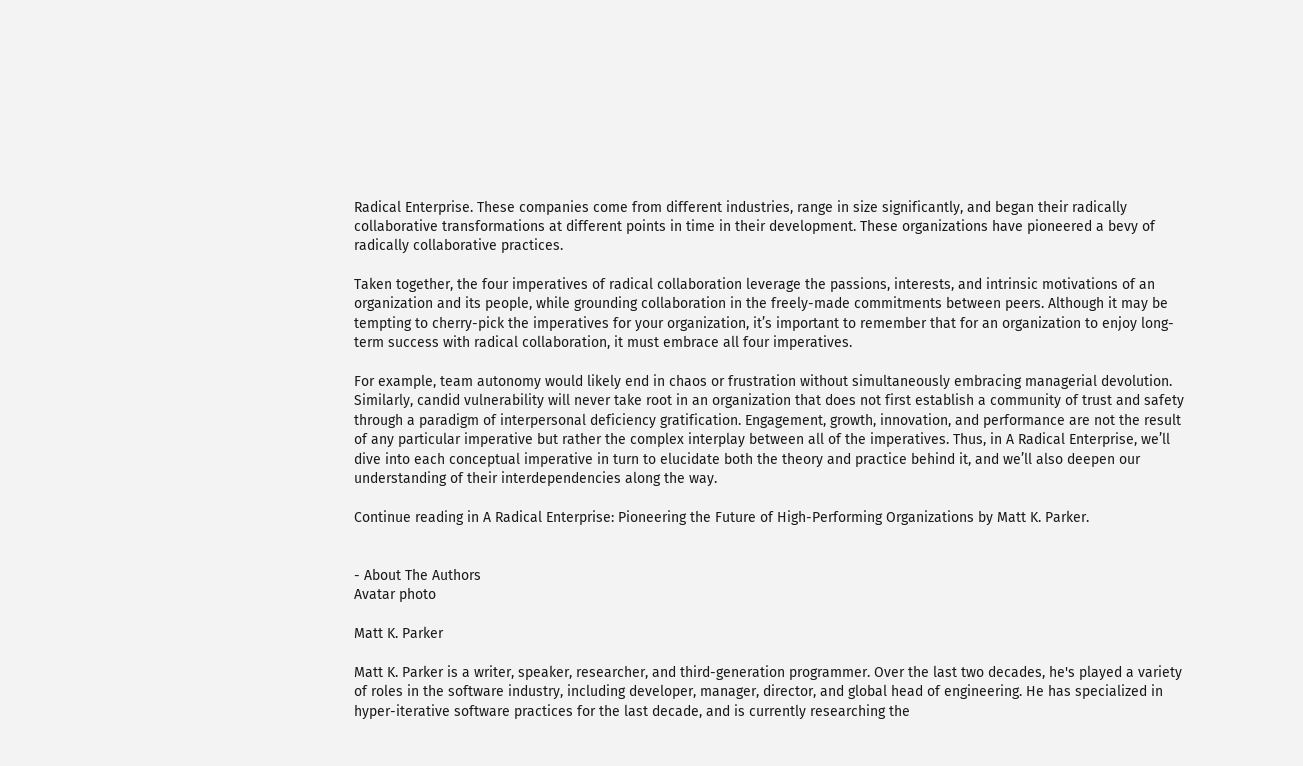Radical Enterprise. These companies come from different industries, range in size significantly, and began their radically collaborative transformations at different points in time in their development. These organizations have pioneered a bevy of radically collaborative practices.

Taken together, the four imperatives of radical collaboration leverage the passions, interests, and intrinsic motivations of an organization and its people, while grounding collaboration in the freely-made commitments between peers. Although it may be tempting to cherry-pick the imperatives for your organization, it’s important to remember that for an organization to enjoy long-term success with radical collaboration, it must embrace all four imperatives.

For example, team autonomy would likely end in chaos or frustration without simultaneously embracing managerial devolution. Similarly, candid vulnerability will never take root in an organization that does not first establish a community of trust and safety through a paradigm of interpersonal deficiency gratification. Engagement, growth, innovation, and performance are not the result of any particular imperative but rather the complex interplay between all of the imperatives. Thus, in A Radical Enterprise, we’ll dive into each conceptual imperative in turn to elucidate both the theory and practice behind it, and we’ll also deepen our understanding of their interdependencies along the way.

Continue reading in A Radical Enterprise: Pioneering the Future of High-Performing Organizations by Matt K. Parker.


- About The Authors
Avatar photo

Matt K. Parker

Matt K. Parker is a writer, speaker, researcher, and third-generation programmer. Over the last two decades, he's played a variety of roles in the software industry, including developer, manager, director, and global head of engineering. He has specialized in hyper-iterative software practices for the last decade, and is currently researching the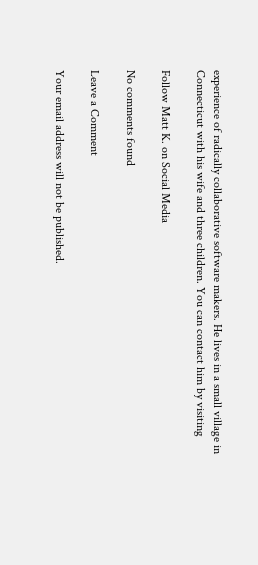experience of radically collaborative software makers. He lives in a small village in Connecticut with his wife and three children. You can contact him by visiting

Follow Matt K. on Social Media

No comments found

Leave a Comment

Your email address will not be published.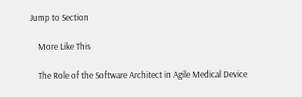Jump to Section

    More Like This

    The Role of the Software Architect in Agile Medical Device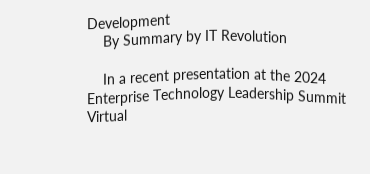Development
    By Summary by IT Revolution

    In a recent presentation at the 2024 Enterprise Technology Leadership Summit Virtual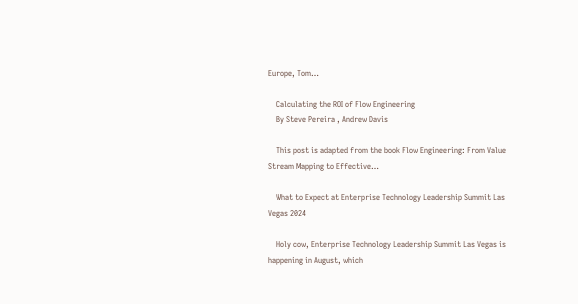Europe, Tom…

    Calculating the ROI of Flow Engineering
    By Steve Pereira , Andrew Davis

    This post is adapted from the book Flow Engineering: From Value Stream Mapping to Effective…

    What to Expect at Enterprise Technology Leadership Summit Las Vegas 2024

    Holy cow, Enterprise Technology Leadership Summit Las Vegas is happening in August, which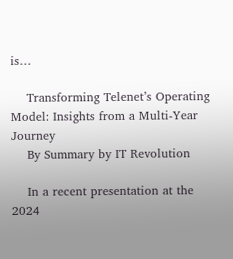is…

    Transforming Telenet’s Operating Model: Insights from a Multi-Year Journey
    By Summary by IT Revolution

    In a recent presentation at the 2024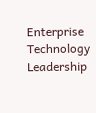Enterprise Technology Leadership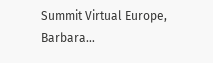Summit Virtual Europe, Barbara…